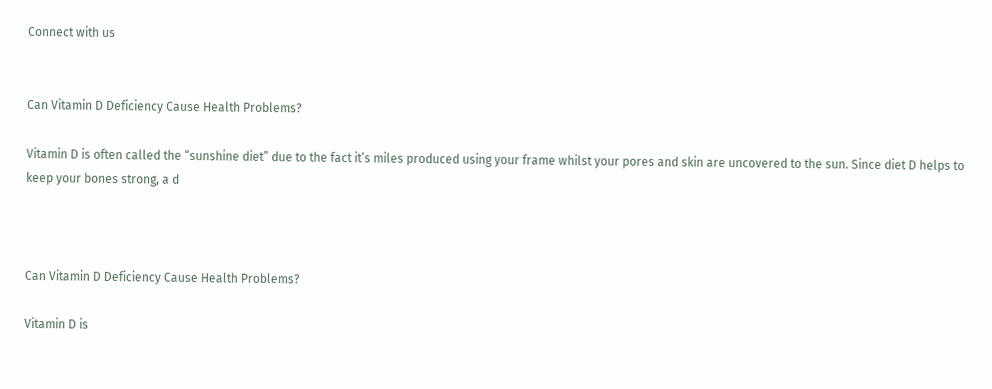Connect with us


Can Vitamin D Deficiency Cause Health Problems?

Vitamin D is often called the “sunshine diet” due to the fact it’s miles produced using your frame whilst your pores and skin are uncovered to the sun. Since diet D helps to keep your bones strong, a d



Can Vitamin D Deficiency Cause Health Problems?

Vitamin D is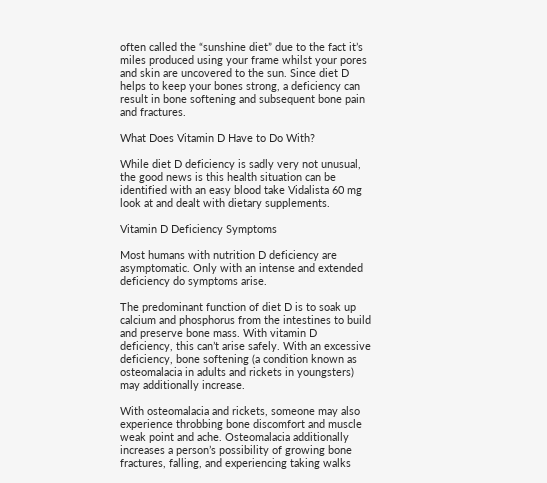often called the “sunshine diet” due to the fact it’s miles produced using your frame whilst your pores and skin are uncovered to the sun. Since diet D helps to keep your bones strong, a deficiency can result in bone softening and subsequent bone pain and fractures.

What Does Vitamin D Have to Do With?

While diet D deficiency is sadly very not unusual, the good news is this health situation can be identified with an easy blood take Vidalista 60 mg look at and dealt with dietary supplements.

Vitamin D Deficiency Symptoms

Most humans with nutrition D deficiency are asymptomatic. Only with an intense and extended deficiency do symptoms arise.

The predominant function of diet D is to soak up calcium and phosphorus from the intestines to build and preserve bone mass. With vitamin D deficiency, this can’t arise safely. With an excessive deficiency, bone softening (a condition known as osteomalacia in adults and rickets in youngsters) may additionally increase.

With osteomalacia and rickets, someone may also experience throbbing bone discomfort and muscle weak point and ache. Osteomalacia additionally increases a person’s possibility of growing bone fractures, falling, and experiencing taking walks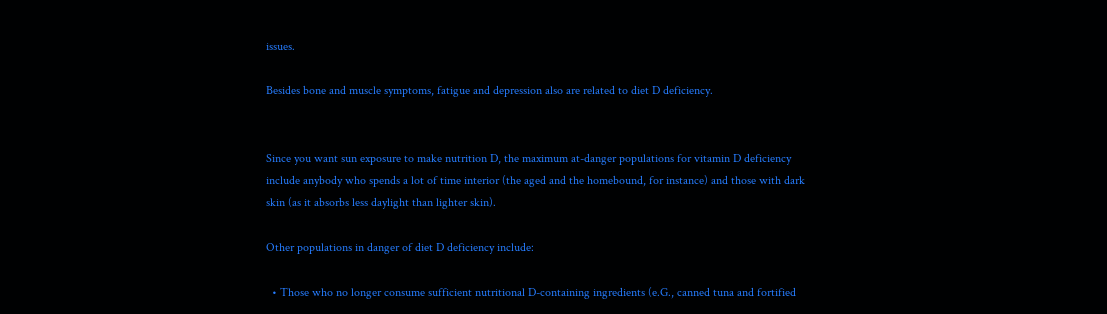issues.

Besides bone and muscle symptoms, fatigue and depression also are related to diet D deficiency.


Since you want sun exposure to make nutrition D, the maximum at-danger populations for vitamin D deficiency include anybody who spends a lot of time interior (the aged and the homebound, for instance) and those with dark skin (as it absorbs less daylight than lighter skin).

Other populations in danger of diet D deficiency include:

  • Those who no longer consume sufficient nutritional D-containing ingredients (e.G., canned tuna and fortified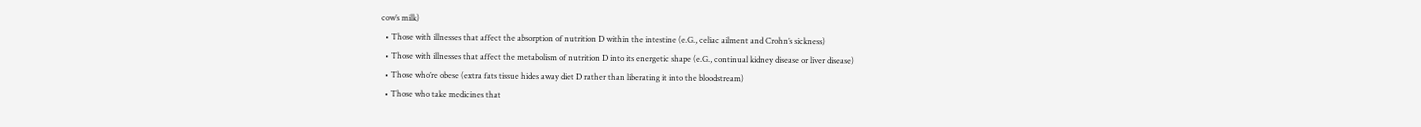cow’s milk)
  • Those with illnesses that affect the absorption of nutrition D within the intestine (e.G., celiac ailment and Crohn’s sickness)
  • Those with illnesses that affect the metabolism of nutrition D into its energetic shape (e.G., continual kidney disease or liver disease)
  • Those who’re obese (extra fats tissue hides away diet D rather than liberating it into the bloodstream)
  • Those who take medicines that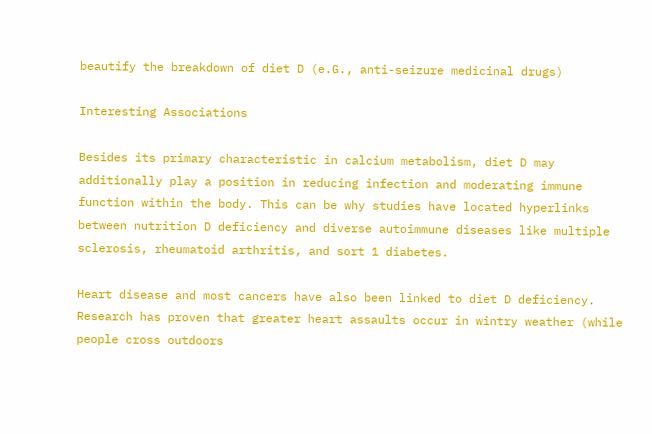beautify the breakdown of diet D (e.G., anti-seizure medicinal drugs)

Interesting Associations

Besides its primary characteristic in calcium metabolism, diet D may additionally play a position in reducing infection and moderating immune function within the body. This can be why studies have located hyperlinks between nutrition D deficiency and diverse autoimmune diseases like multiple sclerosis, rheumatoid arthritis, and sort 1 diabetes.

Heart disease and most cancers have also been linked to diet D deficiency. Research has proven that greater heart assaults occur in wintry weather (while people cross outdoors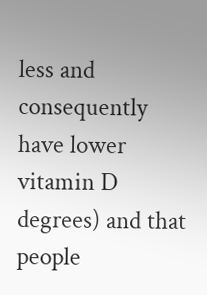less and consequently have lower vitamin D degrees) and that people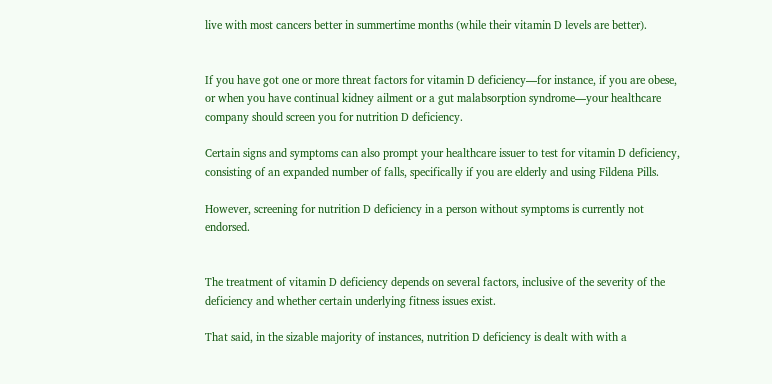live with most cancers better in summertime months (while their vitamin D levels are better).


If you have got one or more threat factors for vitamin D deficiency—for instance, if you are obese, or when you have continual kidney ailment or a gut malabsorption syndrome—your healthcare company should screen you for nutrition D deficiency.

Certain signs and symptoms can also prompt your healthcare issuer to test for vitamin D deficiency, consisting of an expanded number of falls, specifically if you are elderly and using Fildena Pills.

However, screening for nutrition D deficiency in a person without symptoms is currently not endorsed.


The treatment of vitamin D deficiency depends on several factors, inclusive of the severity of the deficiency and whether certain underlying fitness issues exist.

That said, in the sizable majority of instances, nutrition D deficiency is dealt with with a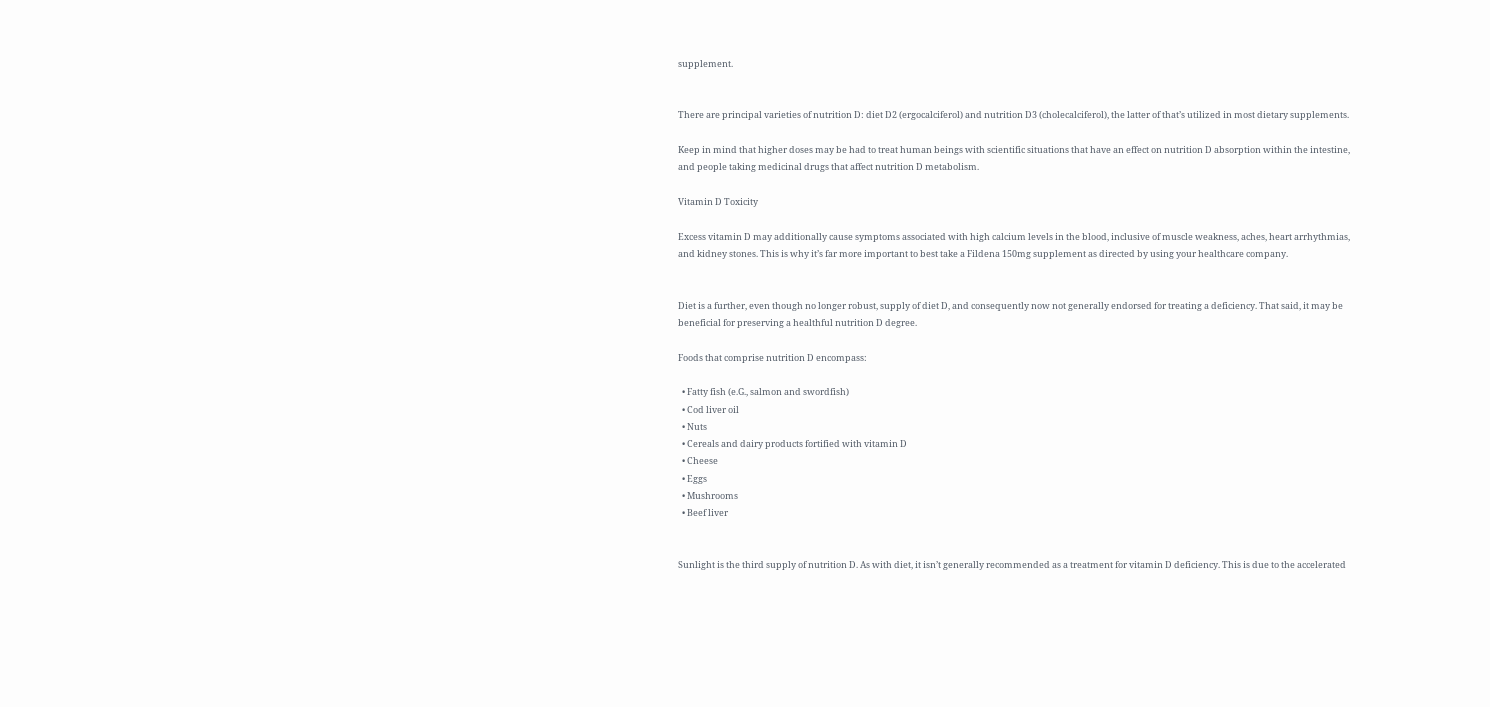supplement.


There are principal varieties of nutrition D: diet D2 (ergocalciferol) and nutrition D3 (cholecalciferol), the latter of that’s utilized in most dietary supplements.

Keep in mind that higher doses may be had to treat human beings with scientific situations that have an effect on nutrition D absorption within the intestine, and people taking medicinal drugs that affect nutrition D metabolism.

Vitamin D Toxicity

Excess vitamin D may additionally cause symptoms associated with high calcium levels in the blood, inclusive of muscle weakness, aches, heart arrhythmias, and kidney stones. This is why it’s far more important to best take a Fildena 150mg supplement as directed by using your healthcare company.


Diet is a further, even though no longer robust, supply of diet D, and consequently now not generally endorsed for treating a deficiency. That said, it may be beneficial for preserving a healthful nutrition D degree.

Foods that comprise nutrition D encompass:

  • Fatty fish (e.G., salmon and swordfish)
  • Cod liver oil
  • Nuts
  • Cereals and dairy products fortified with vitamin D
  • Cheese
  • Eggs
  • Mushrooms
  • Beef liver


Sunlight is the third supply of nutrition D. As with diet, it isn’t generally recommended as a treatment for vitamin D deficiency. This is due to the accelerated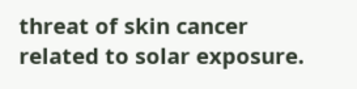threat of skin cancer related to solar exposure.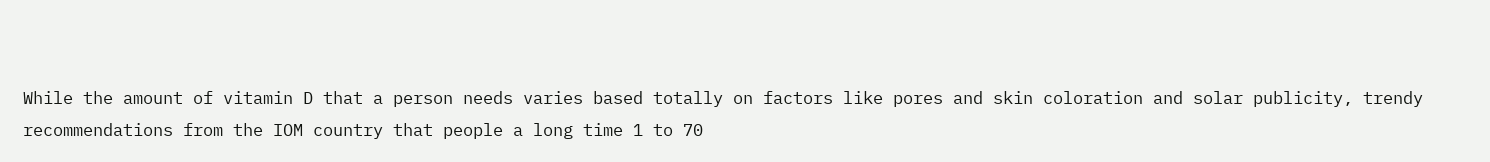While the amount of vitamin D that a person needs varies based totally on factors like pores and skin coloration and solar publicity, trendy recommendations from the IOM country that people a long time 1 to 70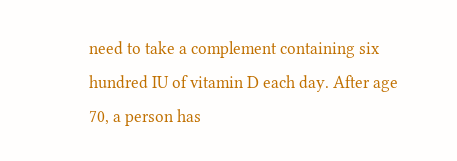need to take a complement containing six hundred IU of vitamin D each day. After age 70, a person has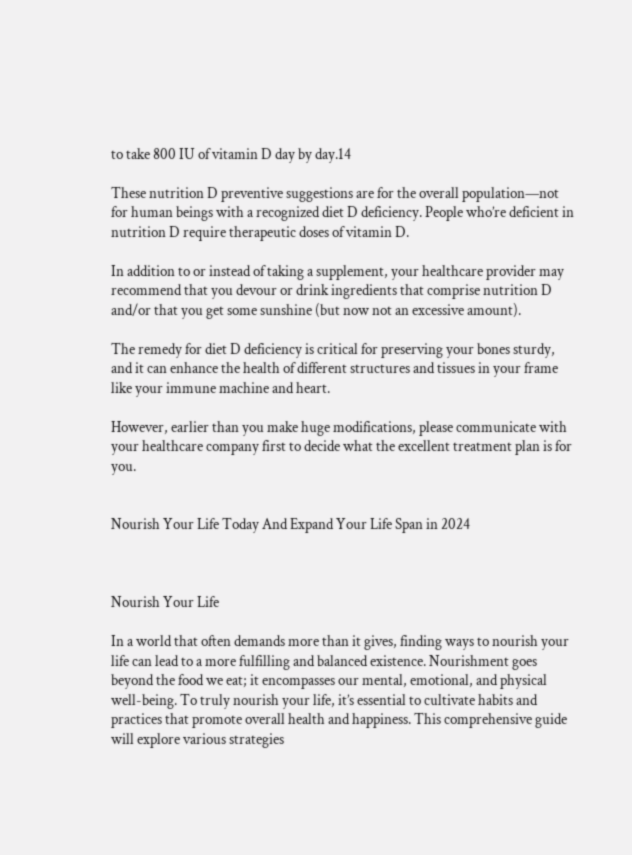to take 800 IU of vitamin D day by day.14

These nutrition D preventive suggestions are for the overall population—not for human beings with a recognized diet D deficiency. People who’re deficient in nutrition D require therapeutic doses of vitamin D.

In addition to or instead of taking a supplement, your healthcare provider may recommend that you devour or drink ingredients that comprise nutrition D and/or that you get some sunshine (but now not an excessive amount).

The remedy for diet D deficiency is critical for preserving your bones sturdy, and it can enhance the health of different structures and tissues in your frame like your immune machine and heart.

However, earlier than you make huge modifications, please communicate with your healthcare company first to decide what the excellent treatment plan is for you.


Nourish Your Life Today And Expand Your Life Span in 2024



Nourish Your Life

In a world that often demands more than it gives, finding ways to nourish your life can lead to a more fulfilling and balanced existence. Nourishment goes beyond the food we eat; it encompasses our mental, emotional, and physical well-being. To truly nourish your life, it’s essential to cultivate habits and practices that promote overall health and happiness. This comprehensive guide will explore various strategies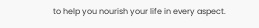to help you nourish your life in every aspect.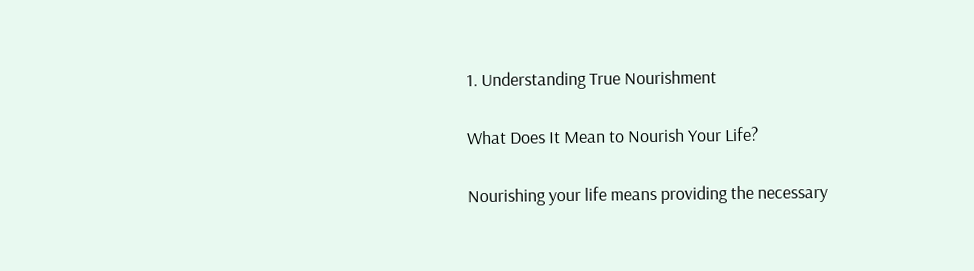1. Understanding True Nourishment

What Does It Mean to Nourish Your Life?

Nourishing your life means providing the necessary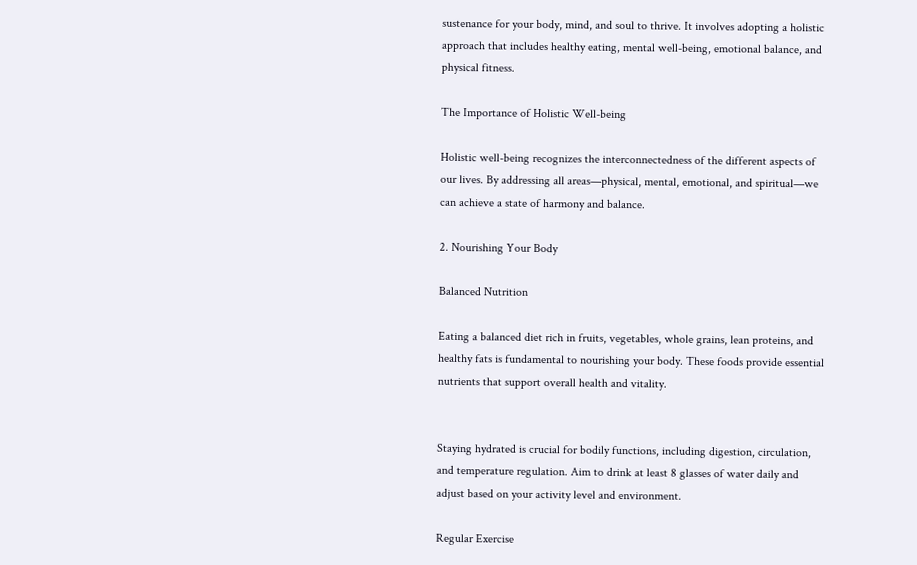sustenance for your body, mind, and soul to thrive. It involves adopting a holistic approach that includes healthy eating, mental well-being, emotional balance, and physical fitness.

The Importance of Holistic Well-being

Holistic well-being recognizes the interconnectedness of the different aspects of our lives. By addressing all areas—physical, mental, emotional, and spiritual—we can achieve a state of harmony and balance.

2. Nourishing Your Body

Balanced Nutrition

Eating a balanced diet rich in fruits, vegetables, whole grains, lean proteins, and healthy fats is fundamental to nourishing your body. These foods provide essential nutrients that support overall health and vitality.


Staying hydrated is crucial for bodily functions, including digestion, circulation, and temperature regulation. Aim to drink at least 8 glasses of water daily and adjust based on your activity level and environment.

Regular Exercise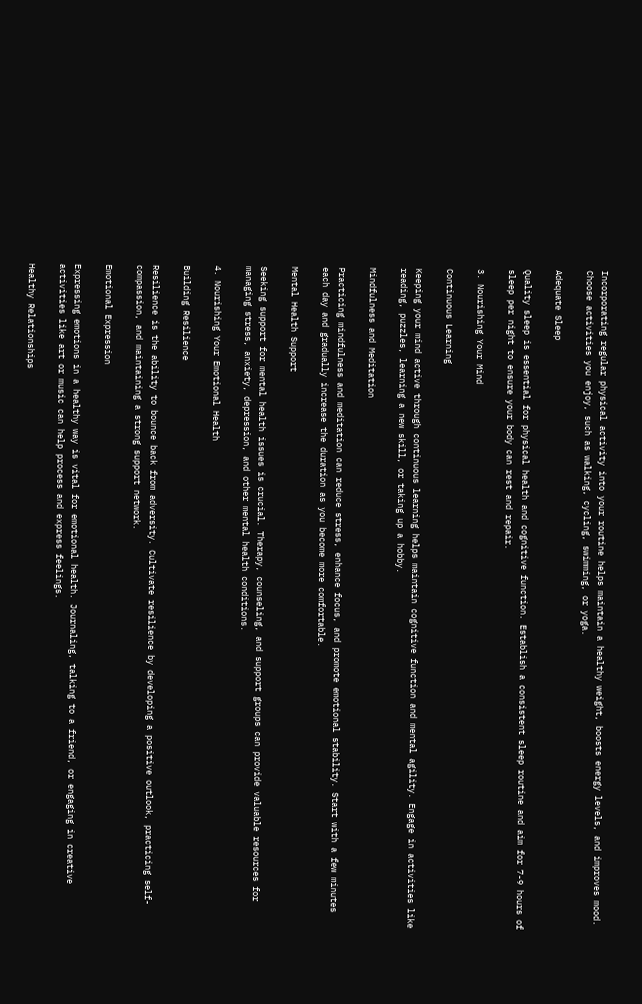Incorporating regular physical activity into your routine helps maintain a healthy weight, boosts energy levels, and improves mood. Choose activities you enjoy, such as walking, cycling, swimming, or yoga.

Adequate Sleep

Quality sleep is essential for physical health and cognitive function. Establish a consistent sleep routine and aim for 7-9 hours of sleep per night to ensure your body can rest and repair.

3. Nourishing Your Mind

Continuous Learning

Keeping your mind active through continuous learning helps maintain cognitive function and mental agility. Engage in activities like reading, puzzles, learning a new skill, or taking up a hobby.

Mindfulness and Meditation

Practicing mindfulness and meditation can reduce stress, enhance focus, and promote emotional stability. Start with a few minutes each day and gradually increase the duration as you become more comfortable.

Mental Health Support

Seeking support for mental health issues is crucial. Therapy, counseling, and support groups can provide valuable resources for managing stress, anxiety, depression, and other mental health conditions.

4. Nourishing Your Emotional Health

Building Resilience

Resilience is the ability to bounce back from adversity. Cultivate resilience by developing a positive outlook, practicing self-compassion, and maintaining a strong support network.

Emotional Expression

Expressing emotions in a healthy way is vital for emotional health. Journaling, talking to a friend, or engaging in creative activities like art or music can help process and express feelings.

Healthy Relationships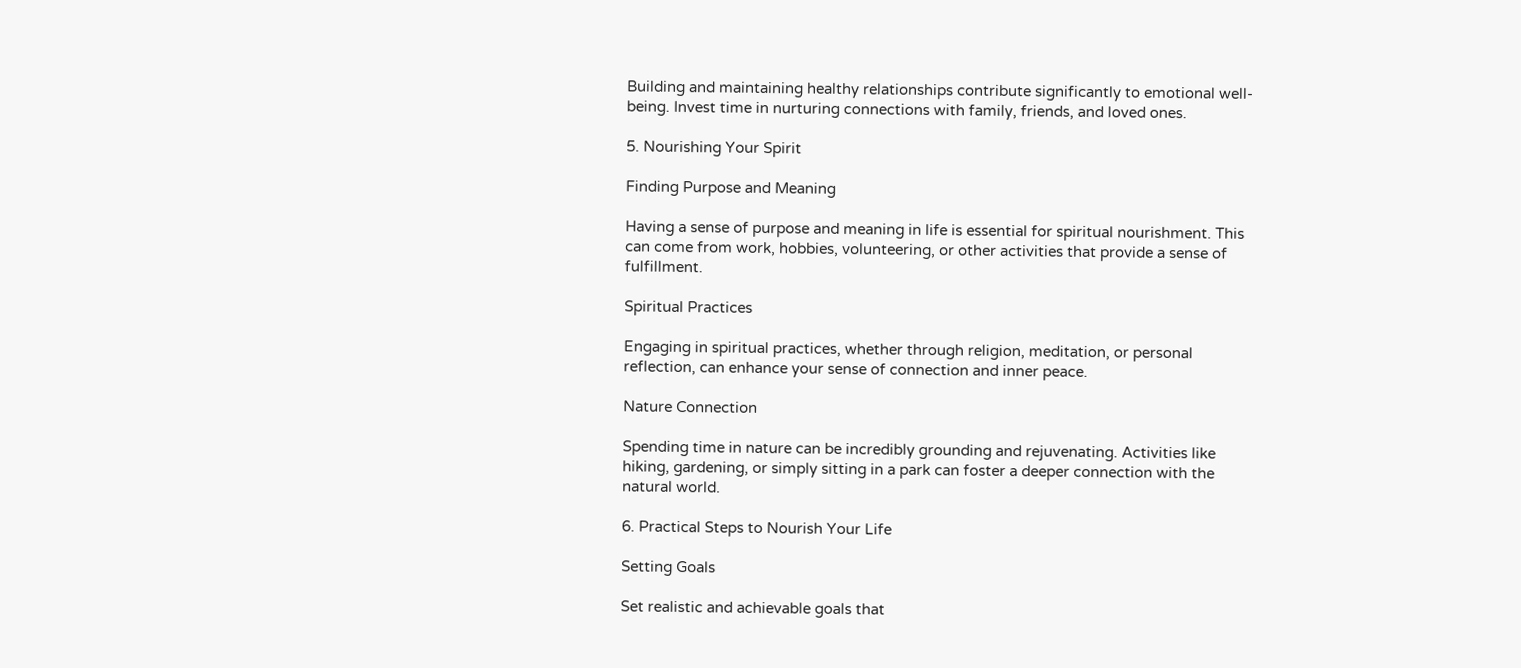Building and maintaining healthy relationships contribute significantly to emotional well-being. Invest time in nurturing connections with family, friends, and loved ones.

5. Nourishing Your Spirit

Finding Purpose and Meaning

Having a sense of purpose and meaning in life is essential for spiritual nourishment. This can come from work, hobbies, volunteering, or other activities that provide a sense of fulfillment.

Spiritual Practices

Engaging in spiritual practices, whether through religion, meditation, or personal reflection, can enhance your sense of connection and inner peace.

Nature Connection

Spending time in nature can be incredibly grounding and rejuvenating. Activities like hiking, gardening, or simply sitting in a park can foster a deeper connection with the natural world.

6. Practical Steps to Nourish Your Life

Setting Goals

Set realistic and achievable goals that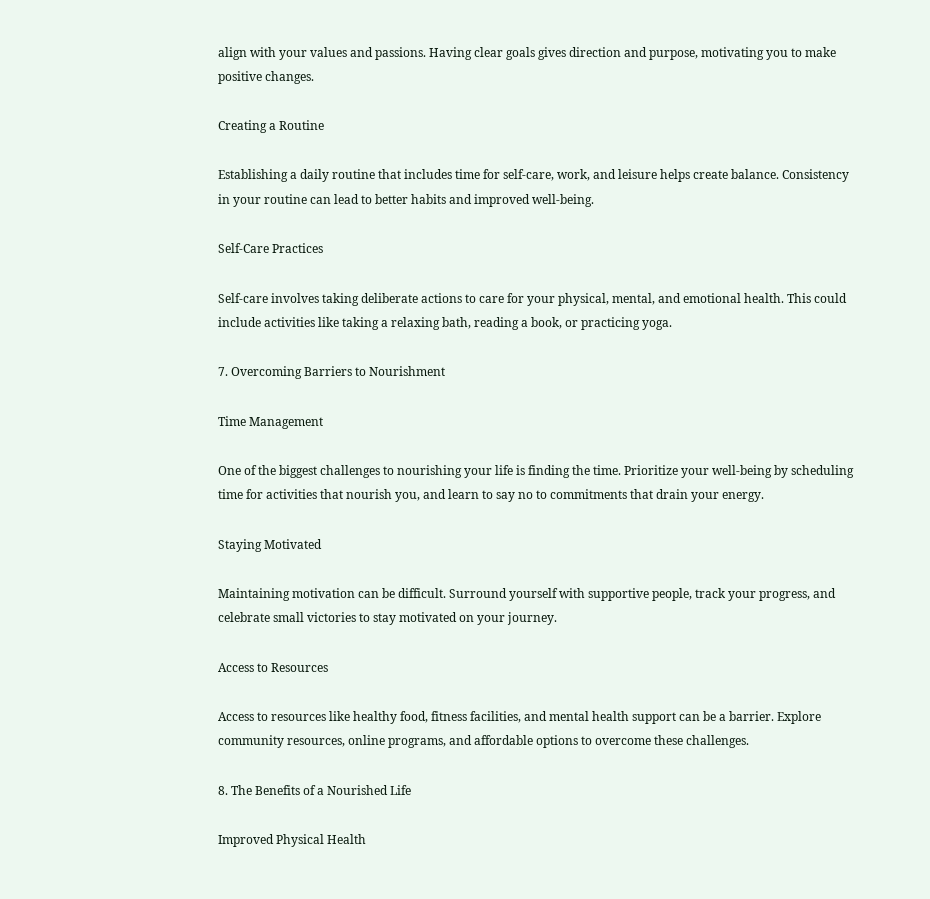align with your values and passions. Having clear goals gives direction and purpose, motivating you to make positive changes.

Creating a Routine

Establishing a daily routine that includes time for self-care, work, and leisure helps create balance. Consistency in your routine can lead to better habits and improved well-being.

Self-Care Practices

Self-care involves taking deliberate actions to care for your physical, mental, and emotional health. This could include activities like taking a relaxing bath, reading a book, or practicing yoga.

7. Overcoming Barriers to Nourishment

Time Management

One of the biggest challenges to nourishing your life is finding the time. Prioritize your well-being by scheduling time for activities that nourish you, and learn to say no to commitments that drain your energy.

Staying Motivated

Maintaining motivation can be difficult. Surround yourself with supportive people, track your progress, and celebrate small victories to stay motivated on your journey.

Access to Resources

Access to resources like healthy food, fitness facilities, and mental health support can be a barrier. Explore community resources, online programs, and affordable options to overcome these challenges.

8. The Benefits of a Nourished Life

Improved Physical Health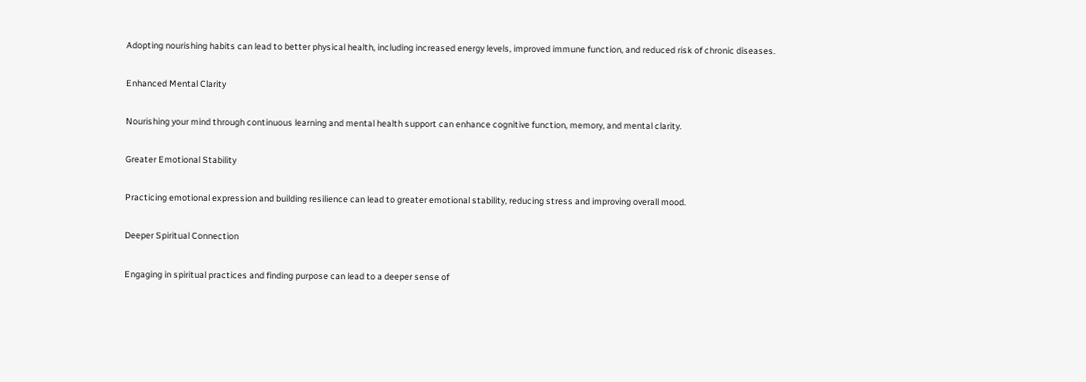Adopting nourishing habits can lead to better physical health, including increased energy levels, improved immune function, and reduced risk of chronic diseases.

Enhanced Mental Clarity

Nourishing your mind through continuous learning and mental health support can enhance cognitive function, memory, and mental clarity.

Greater Emotional Stability

Practicing emotional expression and building resilience can lead to greater emotional stability, reducing stress and improving overall mood.

Deeper Spiritual Connection

Engaging in spiritual practices and finding purpose can lead to a deeper sense of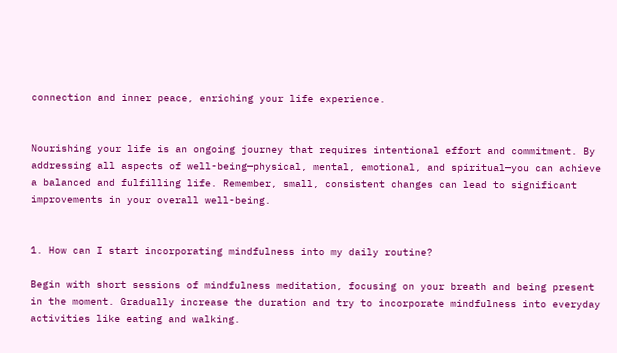connection and inner peace, enriching your life experience.


Nourishing your life is an ongoing journey that requires intentional effort and commitment. By addressing all aspects of well-being—physical, mental, emotional, and spiritual—you can achieve a balanced and fulfilling life. Remember, small, consistent changes can lead to significant improvements in your overall well-being.


1. How can I start incorporating mindfulness into my daily routine?

Begin with short sessions of mindfulness meditation, focusing on your breath and being present in the moment. Gradually increase the duration and try to incorporate mindfulness into everyday activities like eating and walking.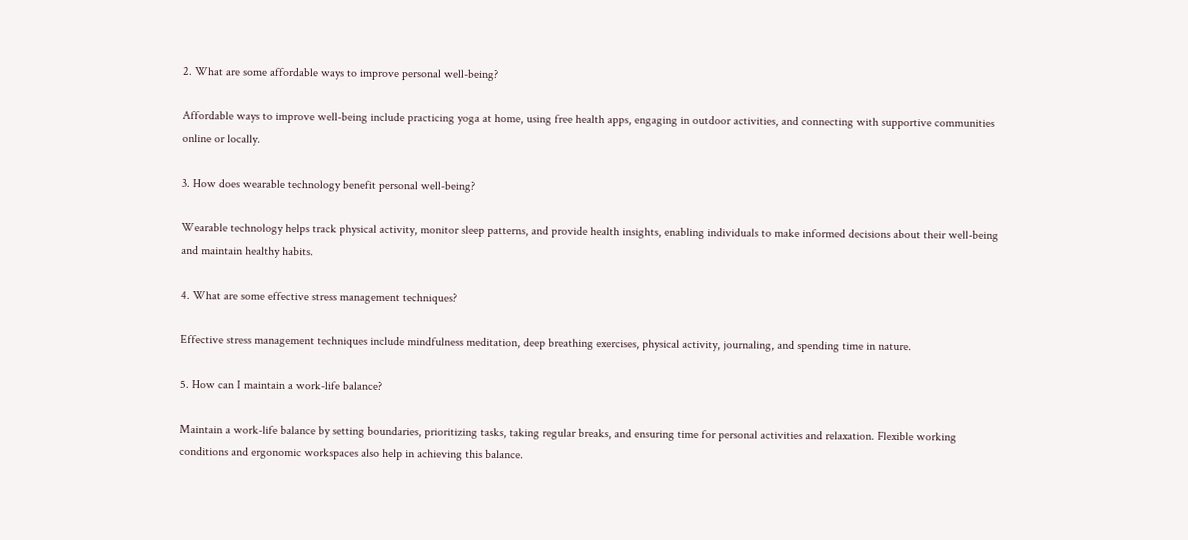2. What are some affordable ways to improve personal well-being?

Affordable ways to improve well-being include practicing yoga at home, using free health apps, engaging in outdoor activities, and connecting with supportive communities online or locally.

3. How does wearable technology benefit personal well-being?

Wearable technology helps track physical activity, monitor sleep patterns, and provide health insights, enabling individuals to make informed decisions about their well-being and maintain healthy habits.

4. What are some effective stress management techniques?

Effective stress management techniques include mindfulness meditation, deep breathing exercises, physical activity, journaling, and spending time in nature.

5. How can I maintain a work-life balance?

Maintain a work-life balance by setting boundaries, prioritizing tasks, taking regular breaks, and ensuring time for personal activities and relaxation. Flexible working conditions and ergonomic workspaces also help in achieving this balance.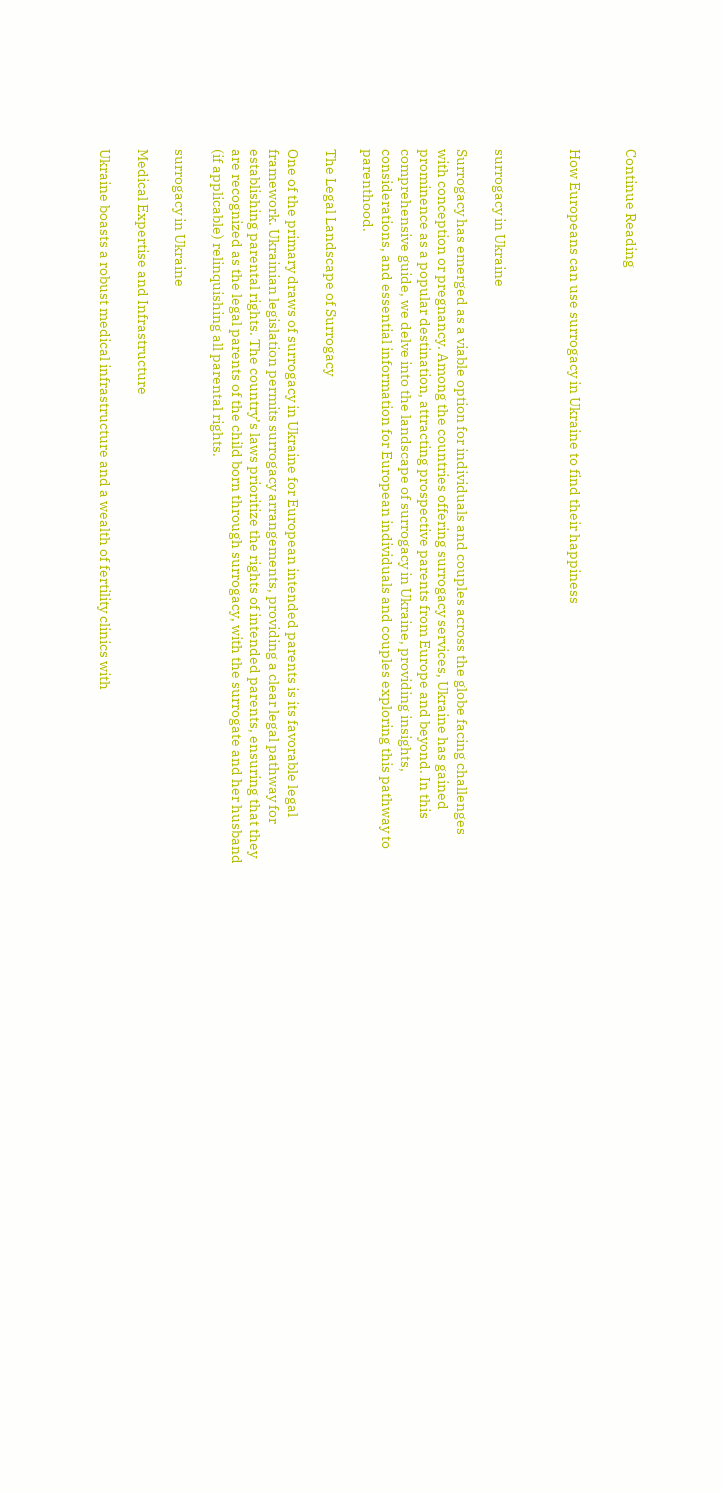Continue Reading


How Europeans can use surrogacy in Ukraine to find their happiness



surrogacy in Ukraine

Surrogacy has emerged as a viable option for individuals and couples across the globe facing challenges with conception or pregnancy. Among the countries offering surrogacy services, Ukraine has gained prominence as a popular destination, attracting prospective parents from Europe and beyond. In this comprehensive guide, we delve into the landscape of surrogacy in Ukraine, providing insights, considerations, and essential information for European individuals and couples exploring this pathway to parenthood.

The Legal Landscape of Surrogacy

One of the primary draws of surrogacy in Ukraine for European intended parents is its favorable legal framework. Ukrainian legislation permits surrogacy arrangements, providing a clear legal pathway for establishing parental rights. The country’s laws prioritize the rights of intended parents, ensuring that they are recognized as the legal parents of the child born through surrogacy, with the surrogate and her husband (if applicable) relinquishing all parental rights.

surrogacy in Ukraine

Medical Expertise and Infrastructure

Ukraine boasts a robust medical infrastructure and a wealth of fertility clinics with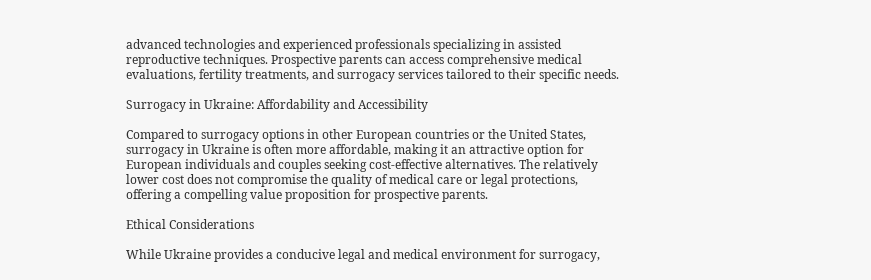advanced technologies and experienced professionals specializing in assisted reproductive techniques. Prospective parents can access comprehensive medical evaluations, fertility treatments, and surrogacy services tailored to their specific needs.

Surrogacy in Ukraine: Affordability and Accessibility

Compared to surrogacy options in other European countries or the United States, surrogacy in Ukraine is often more affordable, making it an attractive option for European individuals and couples seeking cost-effective alternatives. The relatively lower cost does not compromise the quality of medical care or legal protections, offering a compelling value proposition for prospective parents.

Ethical Considerations

While Ukraine provides a conducive legal and medical environment for surrogacy,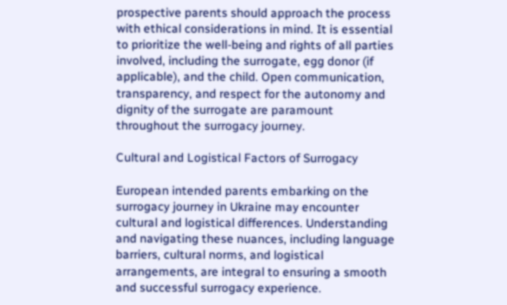prospective parents should approach the process with ethical considerations in mind. It is essential to prioritize the well-being and rights of all parties involved, including the surrogate, egg donor (if applicable), and the child. Open communication, transparency, and respect for the autonomy and dignity of the surrogate are paramount throughout the surrogacy journey.

Cultural and Logistical Factors of Surrogacy

European intended parents embarking on the surrogacy journey in Ukraine may encounter cultural and logistical differences. Understanding and navigating these nuances, including language barriers, cultural norms, and logistical arrangements, are integral to ensuring a smooth and successful surrogacy experience.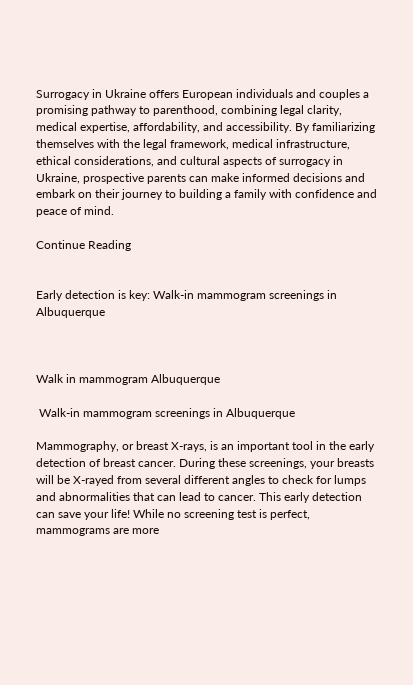Surrogacy in Ukraine offers European individuals and couples a promising pathway to parenthood, combining legal clarity, medical expertise, affordability, and accessibility. By familiarizing themselves with the legal framework, medical infrastructure, ethical considerations, and cultural aspects of surrogacy in Ukraine, prospective parents can make informed decisions and embark on their journey to building a family with confidence and peace of mind.

Continue Reading


Early detection is key: Walk-in mammogram screenings in Albuquerque



Walk in mammogram Albuquerque

 Walk-in mammogram screenings in Albuquerque

Mammography, or breast X-rays, is an important tool in the early detection of breast cancer. During these screenings, your breasts will be X-rayed from several different angles to check for lumps and abnormalities that can lead to cancer. This early detection can save your life! While no screening test is perfect, mammograms are more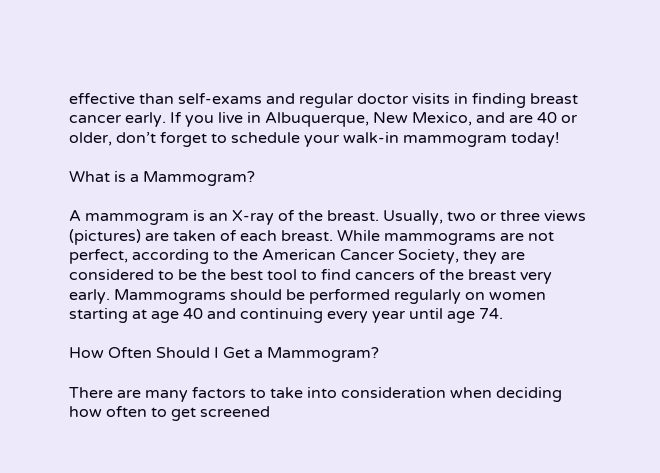effective than self-exams and regular doctor visits in finding breast cancer early. If you live in Albuquerque, New Mexico, and are 40 or older, don’t forget to schedule your walk-in mammogram today!

What is a Mammogram?

A mammogram is an X-ray of the breast. Usually, two or three views (pictures) are taken of each breast. While mammograms are not perfect, according to the American Cancer Society, they are considered to be the best tool to find cancers of the breast very early. Mammograms should be performed regularly on women starting at age 40 and continuing every year until age 74.

How Often Should I Get a Mammogram?

There are many factors to take into consideration when deciding how often to get screened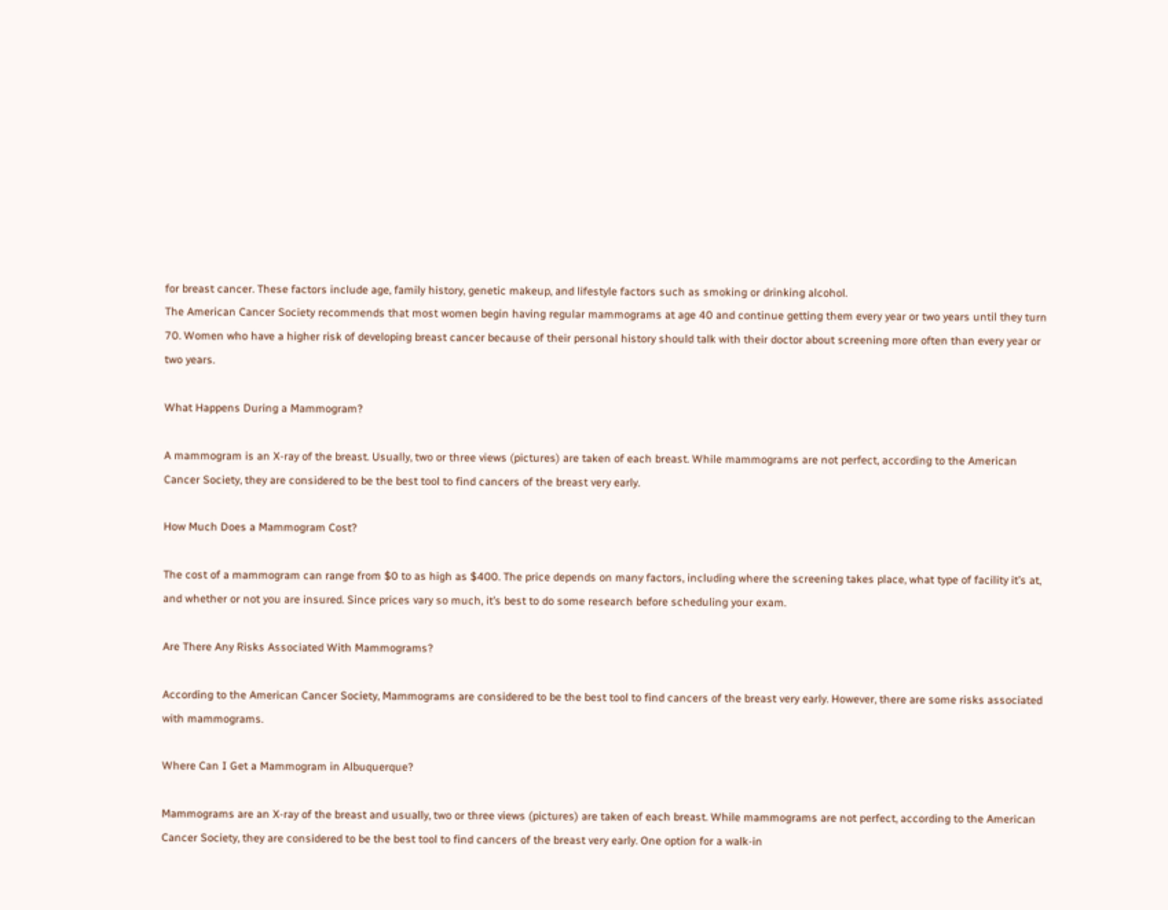for breast cancer. These factors include age, family history, genetic makeup, and lifestyle factors such as smoking or drinking alcohol.
The American Cancer Society recommends that most women begin having regular mammograms at age 40 and continue getting them every year or two years until they turn 70. Women who have a higher risk of developing breast cancer because of their personal history should talk with their doctor about screening more often than every year or two years.

What Happens During a Mammogram?

A mammogram is an X-ray of the breast. Usually, two or three views (pictures) are taken of each breast. While mammograms are not perfect, according to the American Cancer Society, they are considered to be the best tool to find cancers of the breast very early.

How Much Does a Mammogram Cost?

The cost of a mammogram can range from $0 to as high as $400. The price depends on many factors, including where the screening takes place, what type of facility it’s at, and whether or not you are insured. Since prices vary so much, it’s best to do some research before scheduling your exam.

Are There Any Risks Associated With Mammograms?

According to the American Cancer Society, Mammograms are considered to be the best tool to find cancers of the breast very early. However, there are some risks associated with mammograms.

Where Can I Get a Mammogram in Albuquerque?

Mammograms are an X-ray of the breast and usually, two or three views (pictures) are taken of each breast. While mammograms are not perfect, according to the American Cancer Society, they are considered to be the best tool to find cancers of the breast very early. One option for a walk-in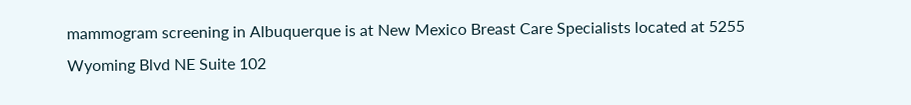mammogram screening in Albuquerque is at New Mexico Breast Care Specialists located at 5255 Wyoming Blvd NE Suite 102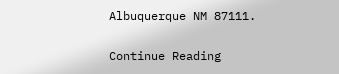Albuquerque NM 87111.

Continue Reading